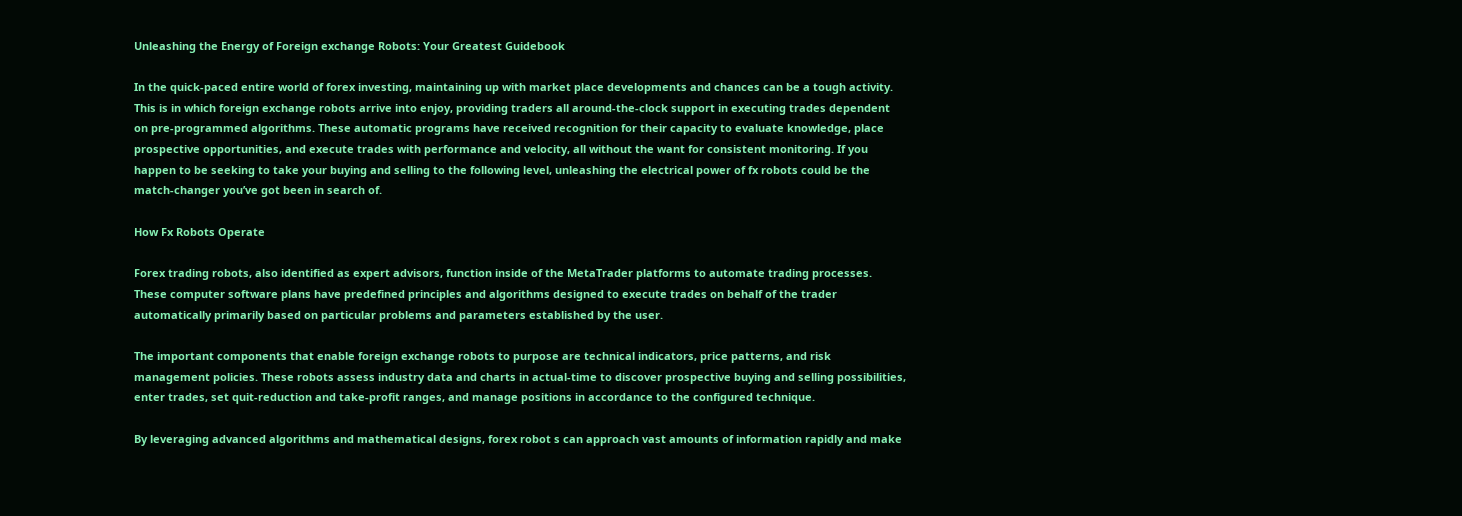Unleashing the Energy of Foreign exchange Robots: Your Greatest Guidebook

In the quick-paced entire world of forex investing, maintaining up with market place developments and chances can be a tough activity. This is in which foreign exchange robots arrive into enjoy, providing traders all around-the-clock support in executing trades dependent on pre-programmed algorithms. These automatic programs have received recognition for their capacity to evaluate knowledge, place prospective opportunities, and execute trades with performance and velocity, all without the want for consistent monitoring. If you happen to be seeking to take your buying and selling to the following level, unleashing the electrical power of fx robots could be the match-changer you’ve got been in search of.

How Fx Robots Operate

Forex trading robots, also identified as expert advisors, function inside of the MetaTrader platforms to automate trading processes. These computer software plans have predefined principles and algorithms designed to execute trades on behalf of the trader automatically primarily based on particular problems and parameters established by the user.

The important components that enable foreign exchange robots to purpose are technical indicators, price patterns, and risk management policies. These robots assess industry data and charts in actual-time to discover prospective buying and selling possibilities, enter trades, set quit-reduction and take-profit ranges, and manage positions in accordance to the configured technique.

By leveraging advanced algorithms and mathematical designs, forex robot s can approach vast amounts of information rapidly and make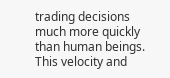trading decisions much more quickly than human beings. This velocity and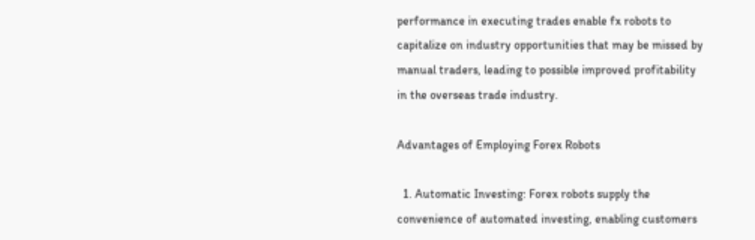performance in executing trades enable fx robots to capitalize on industry opportunities that may be missed by manual traders, leading to possible improved profitability in the overseas trade industry.

Advantages of Employing Forex Robots

  1. Automatic Investing: Forex robots supply the convenience of automated investing, enabling customers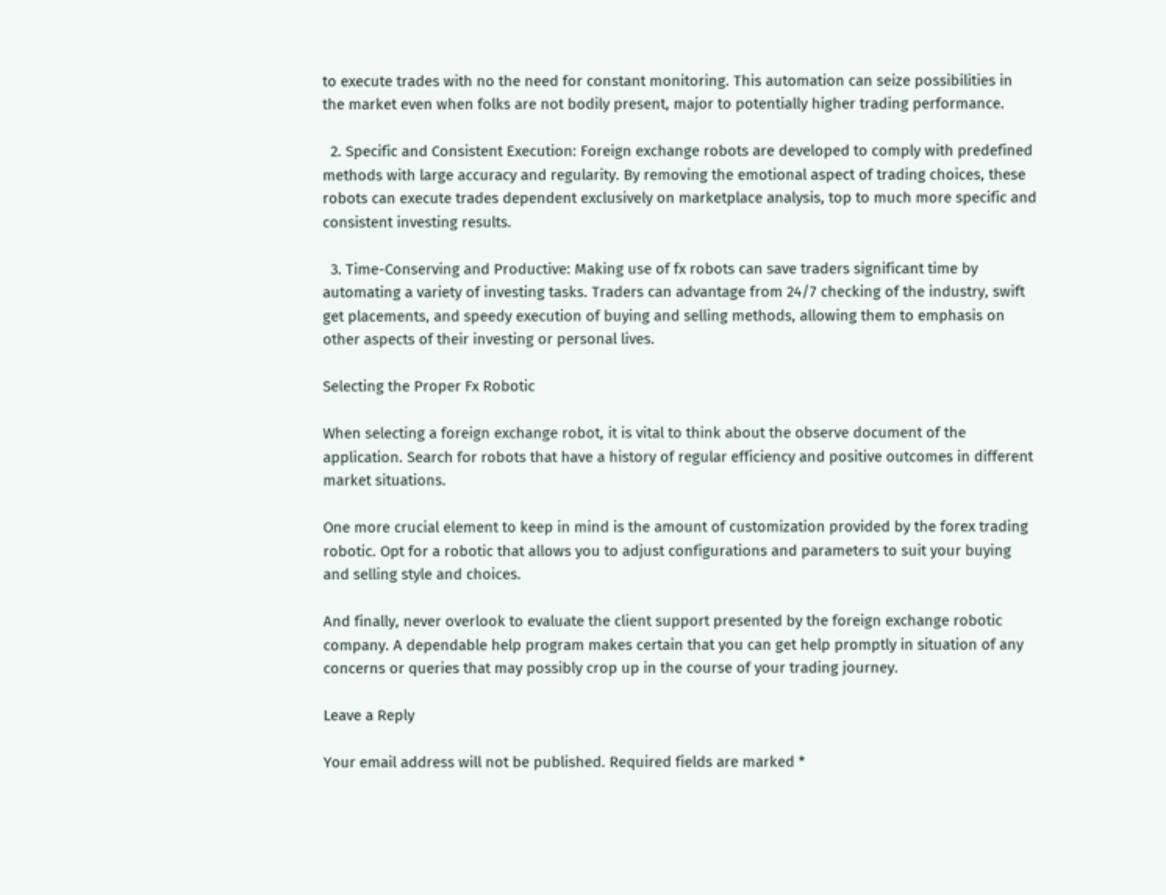to execute trades with no the need for constant monitoring. This automation can seize possibilities in the market even when folks are not bodily present, major to potentially higher trading performance.

  2. Specific and Consistent Execution: Foreign exchange robots are developed to comply with predefined methods with large accuracy and regularity. By removing the emotional aspect of trading choices, these robots can execute trades dependent exclusively on marketplace analysis, top to much more specific and consistent investing results.

  3. Time-Conserving and Productive: Making use of fx robots can save traders significant time by automating a variety of investing tasks. Traders can advantage from 24/7 checking of the industry, swift get placements, and speedy execution of buying and selling methods, allowing them to emphasis on other aspects of their investing or personal lives.

Selecting the Proper Fx Robotic

When selecting a foreign exchange robot, it is vital to think about the observe document of the application. Search for robots that have a history of regular efficiency and positive outcomes in different market situations.

One more crucial element to keep in mind is the amount of customization provided by the forex trading robotic. Opt for a robotic that allows you to adjust configurations and parameters to suit your buying and selling style and choices.

And finally, never overlook to evaluate the client support presented by the foreign exchange robotic company. A dependable help program makes certain that you can get help promptly in situation of any concerns or queries that may possibly crop up in the course of your trading journey.

Leave a Reply

Your email address will not be published. Required fields are marked *